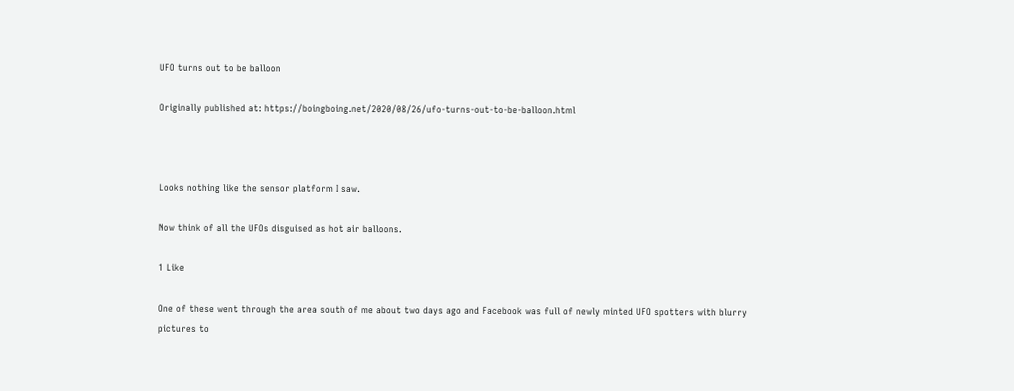UFO turns out to be balloon

Originally published at: https://boingboing.net/2020/08/26/ufo-turns-out-to-be-balloon.html



Looks nothing like the sensor platform I saw.

Now think of all the UFOs disguised as hot air balloons.

1 Like

One of these went through the area south of me about two days ago and Facebook was full of newly minted UFO spotters with blurry pictures to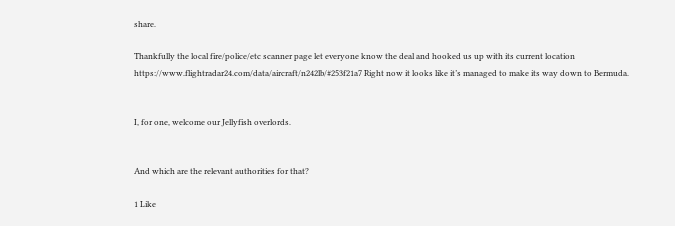share.

Thankfully the local fire/police/etc scanner page let everyone know the deal and hooked us up with its current location https://www.flightradar24.com/data/aircraft/n242lb/#253f21a7 Right now it looks like it’s managed to make its way down to Bermuda.


I, for one, welcome our Jellyfish overlords.


And which are the relevant authorities for that?

1 Like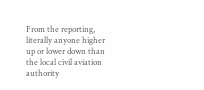From the reporting, literally anyone higher up or lower down than the local civil aviation authority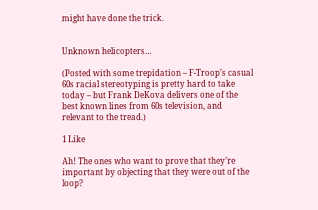might have done the trick.


Unknown helicopters…

(Posted with some trepidation – F-Troop’s casual 60s racial stereotyping is pretty hard to take today – but Frank DeKova delivers one of the best known lines from 60s television, and relevant to the tread.)

1 Like

Ah! The ones who want to prove that they’re important by objecting that they were out of the loop?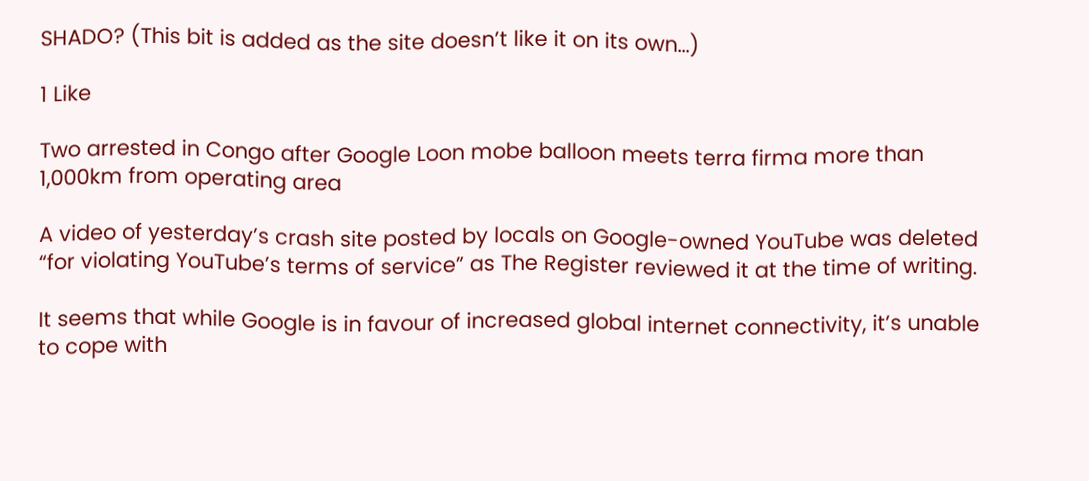SHADO? (This bit is added as the site doesn’t like it on its own…)

1 Like

Two arrested in Congo after Google Loon mobe balloon meets terra firma more than 1,000km from operating area

A video of yesterday’s crash site posted by locals on Google-owned YouTube was deleted “for violating YouTube’s terms of service” as The Register reviewed it at the time of writing.

It seems that while Google is in favour of increased global internet connectivity, it’s unable to cope with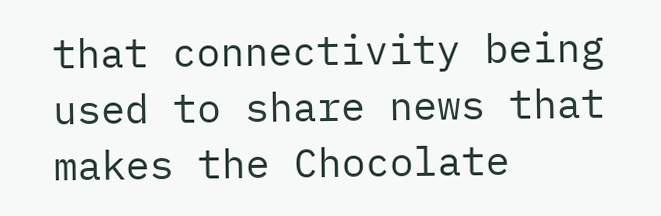that connectivity being used to share news that makes the Chocolate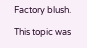Factory blush.

This topic was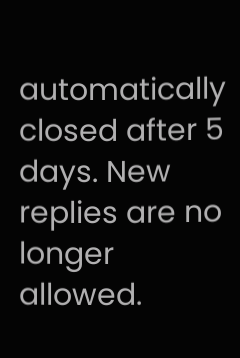automatically closed after 5 days. New replies are no longer allowed.